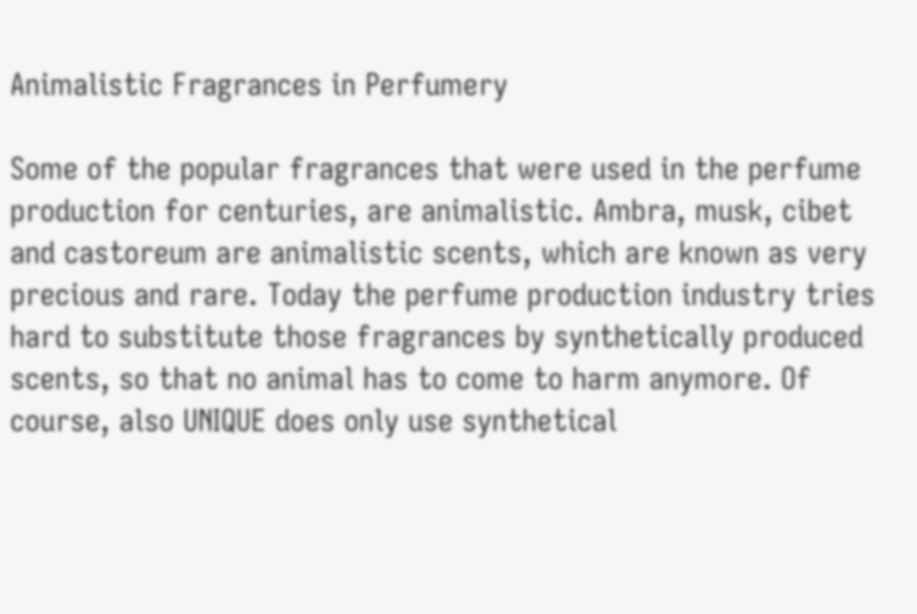Animalistic Fragrances in Perfumery

Some of the popular fragrances that were used in the perfume production for centuries, are animalistic. Ambra, musk, cibet and castoreum are animalistic scents, which are known as very precious and rare. Today the perfume production industry tries hard to substitute those fragrances by synthetically produced scents, so that no animal has to come to harm anymore. Of course, also UNIQUE does only use synthetical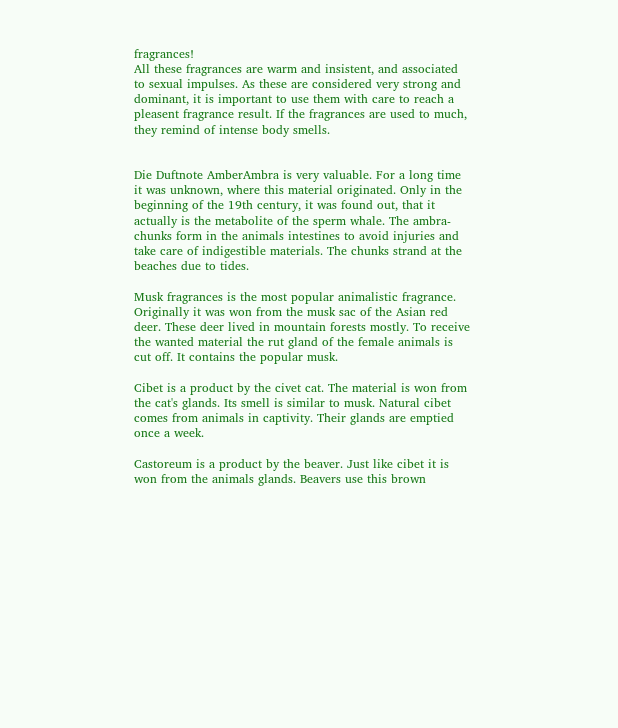fragrances!
All these fragrances are warm and insistent, and associated to sexual impulses. As these are considered very strong and dominant, it is important to use them with care to reach a pleasent fragrance result. If the fragrances are used to much, they remind of intense body smells.


Die Duftnote AmberAmbra is very valuable. For a long time it was unknown, where this material originated. Only in the beginning of the 19th century, it was found out, that it actually is the metabolite of the sperm whale. The ambra-chunks form in the animals intestines to avoid injuries and take care of indigestible materials. The chunks strand at the beaches due to tides.

Musk fragrances is the most popular animalistic fragrance. Originally it was won from the musk sac of the Asian red deer. These deer lived in mountain forests mostly. To receive the wanted material the rut gland of the female animals is cut off. It contains the popular musk.

Cibet is a product by the civet cat. The material is won from the cat's glands. Its smell is similar to musk. Natural cibet comes from animals in captivity. Their glands are emptied once a week.

Castoreum is a product by the beaver. Just like cibet it is won from the animals glands. Beavers use this brown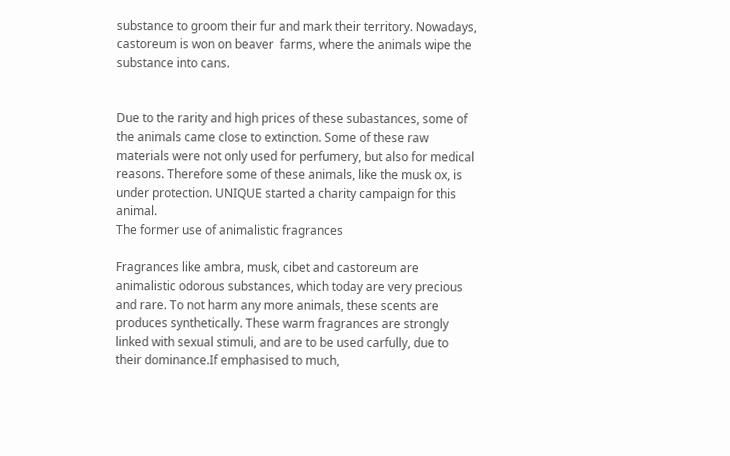substance to groom their fur and mark their territory. Nowadays, castoreum is won on beaver  farms, where the animals wipe the substance into cans.


Due to the rarity and high prices of these subastances, some of the animals came close to extinction. Some of these raw materials were not only used for perfumery, but also for medical reasons. Therefore some of these animals, like the musk ox, is under protection. UNIQUE started a charity campaign for this animal.
The former use of animalistic fragrances

Fragrances like ambra, musk, cibet and castoreum are animalistic odorous substances, which today are very precious and rare. To not harm any more animals, these scents are produces synthetically. These warm fragrances are strongly linked with sexual stimuli, and are to be used carfully, due to their dominance.If emphasised to much,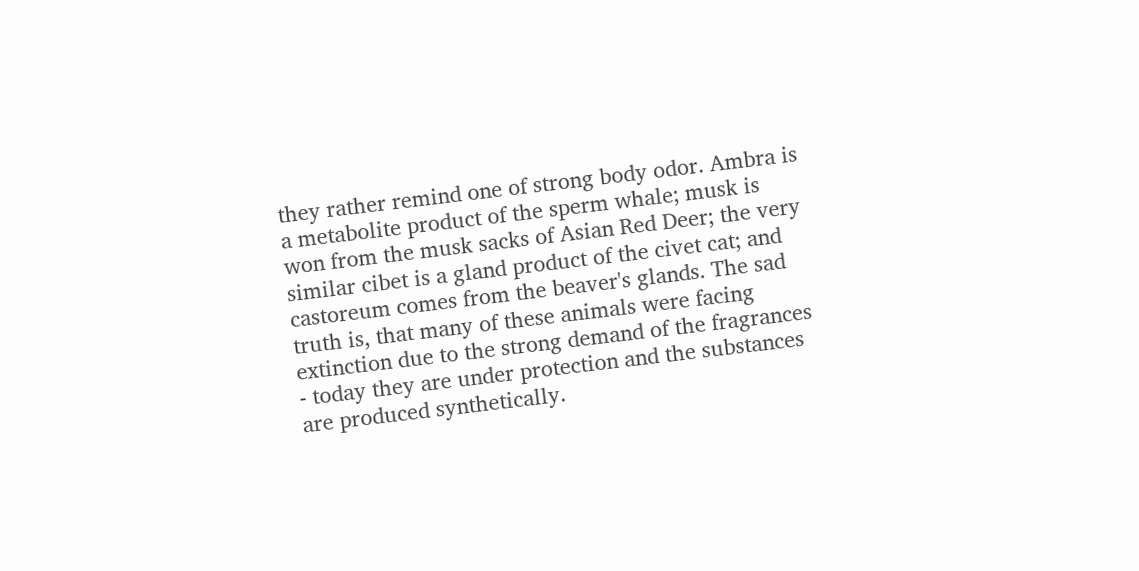they rather remind one of strong body odor. Ambra is a metabolite product of the sperm whale; musk is won from the musk sacks of Asian Red Deer; the very similar cibet is a gland product of the civet cat; and castoreum comes from the beaver's glands. The sad truth is, that many of these animals were facing extinction due to the strong demand of the fragrances - today they are under protection and the substances are produced synthetically.